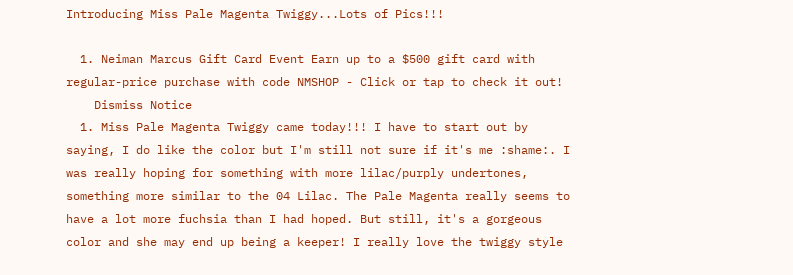Introducing Miss Pale Magenta Twiggy...Lots of Pics!!!

  1. Neiman Marcus Gift Card Event Earn up to a $500 gift card with regular-price purchase with code NMSHOP - Click or tap to check it out!
    Dismiss Notice
  1. Miss Pale Magenta Twiggy came today!!! I have to start out by saying, I do like the color but I'm still not sure if it's me :shame:. I was really hoping for something with more lilac/purply undertones, something more similar to the 04 Lilac. The Pale Magenta really seems to have a lot more fuchsia than I had hoped. But still, it's a gorgeous color and she may end up being a keeper! I really love the twiggy style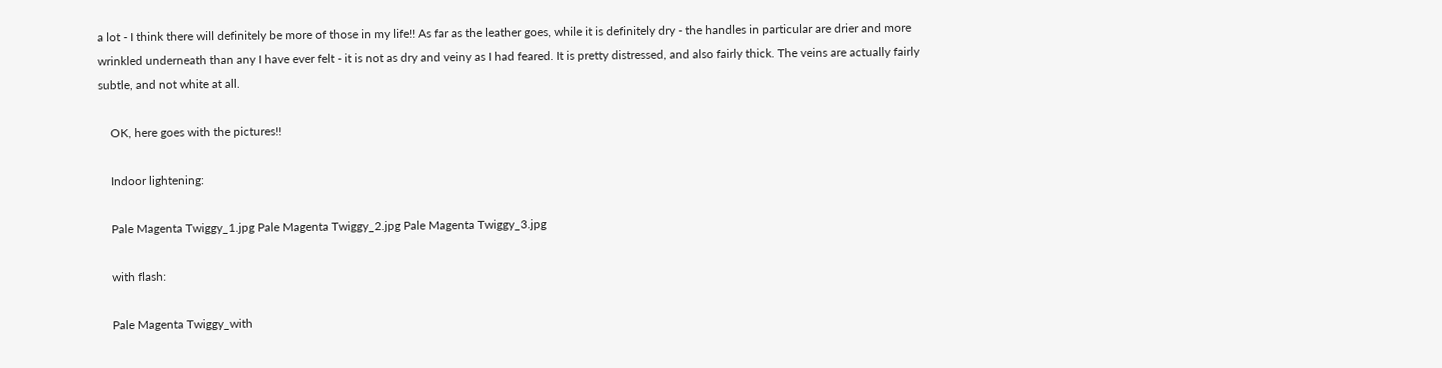a lot - I think there will definitely be more of those in my life!! As far as the leather goes, while it is definitely dry - the handles in particular are drier and more wrinkled underneath than any I have ever felt - it is not as dry and veiny as I had feared. It is pretty distressed, and also fairly thick. The veins are actually fairly subtle, and not white at all.

    OK, here goes with the pictures!!

    Indoor lightening:

    Pale Magenta Twiggy_1.jpg Pale Magenta Twiggy_2.jpg Pale Magenta Twiggy_3.jpg

    with flash:

    Pale Magenta Twiggy_with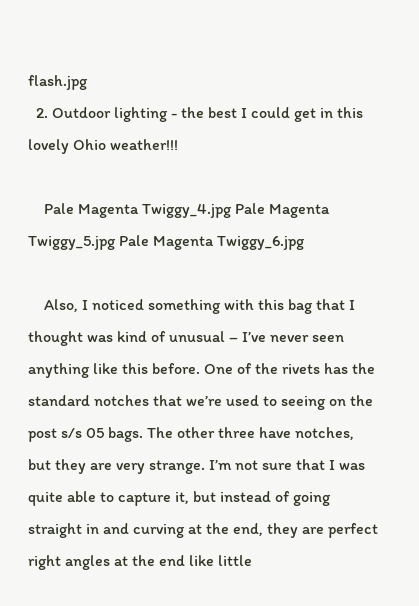flash.jpg
  2. Outdoor lighting - the best I could get in this lovely Ohio weather!!!

    Pale Magenta Twiggy_4.jpg Pale Magenta Twiggy_5.jpg Pale Magenta Twiggy_6.jpg

    Also, I noticed something with this bag that I thought was kind of unusual – I’ve never seen anything like this before. One of the rivets has the standard notches that we’re used to seeing on the post s/s 05 bags. The other three have notches, but they are very strange. I’m not sure that I was quite able to capture it, but instead of going straight in and curving at the end, they are perfect right angles at the end like little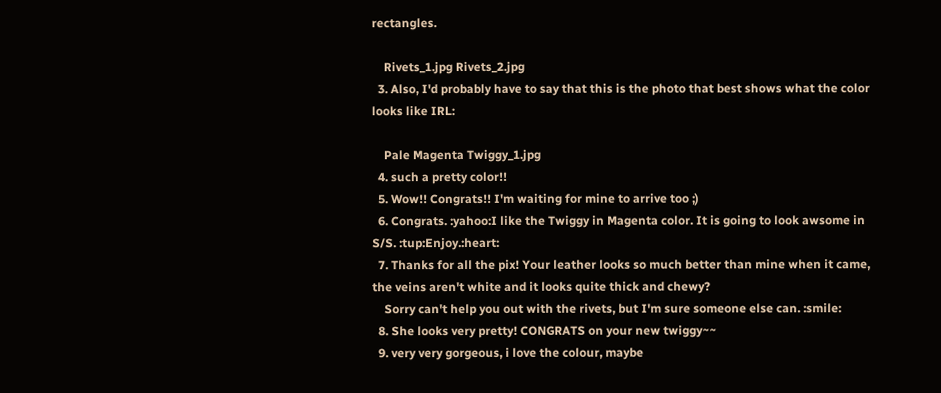rectangles.

    Rivets_1.jpg Rivets_2.jpg
  3. Also, I'd probably have to say that this is the photo that best shows what the color looks like IRL:

    Pale Magenta Twiggy_1.jpg
  4. such a pretty color!!
  5. Wow!! Congrats!! I'm waiting for mine to arrive too ;)
  6. Congrats. :yahoo:I like the Twiggy in Magenta color. It is going to look awsome in S/S. :tup:Enjoy.:heart:
  7. Thanks for all the pix! Your leather looks so much better than mine when it came, the veins aren't white and it looks quite thick and chewy?
    Sorry can't help you out with the rivets, but I'm sure someone else can. :smile:
  8. She looks very pretty! CONGRATS on your new twiggy~~
  9. very very gorgeous, i love the colour, maybe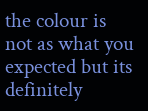the colour is not as what you expected but its definitely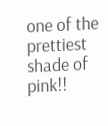one of the prettiest shade of pink!!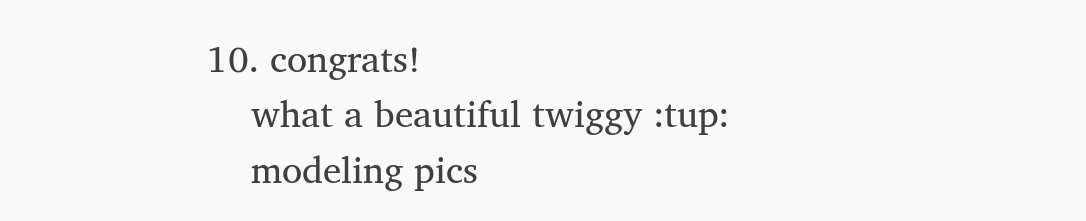10. congrats!
    what a beautiful twiggy :tup:
    modeling pics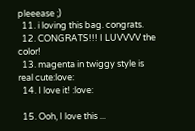pleeease ;)
  11. i loving this bag. congrats.
  12. CONGRATS!!! I LUVVVV the color!
  13. magenta in twiggy style is real cute:love:
  14. I love it! :love:

  15. Ooh, I love this ...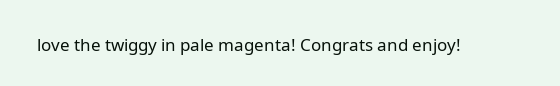love the twiggy in pale magenta! Congrats and enjoy!